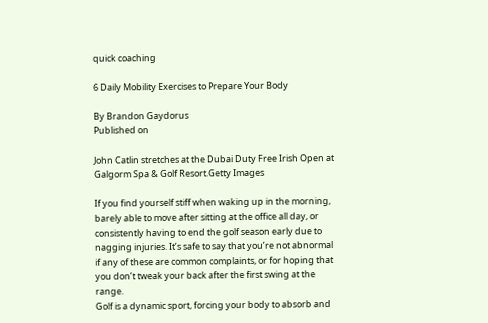quick coaching

6 Daily Mobility Exercises to Prepare Your Body

By Brandon Gaydorus
Published on

John Catlin stretches at the Dubai Duty Free Irish Open at Galgorm Spa & Golf Resort.Getty Images

If you find yourself stiff when waking up in the morning, barely able to move after sitting at the office all day, or consistently having to end the golf season early due to nagging injuries. It’s safe to say that you’re not abnormal if any of these are common complaints, or for hoping that you don’t tweak your back after the first swing at the range.
Golf is a dynamic sport, forcing your body to absorb and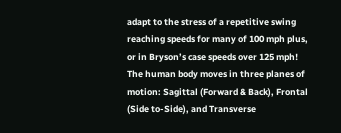adapt to the stress of a repetitive swing reaching speeds for many of 100 mph plus, or in Bryson’s case speeds over 125 mph!
The human body moves in three planes of motion: Sagittal (Forward & Back), Frontal (Side to-Side), and Transverse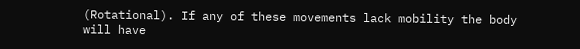(Rotational). If any of these movements lack mobility the body will have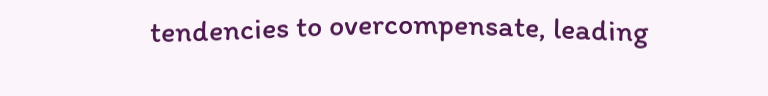tendencies to overcompensate, leading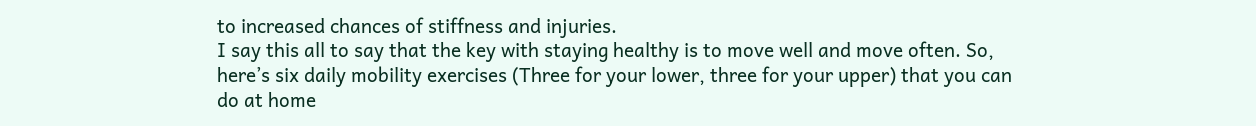to increased chances of stiffness and injuries.
I say this all to say that the key with staying healthy is to move well and move often. So, here’s six daily mobility exercises (Three for your lower, three for your upper) that you can do at home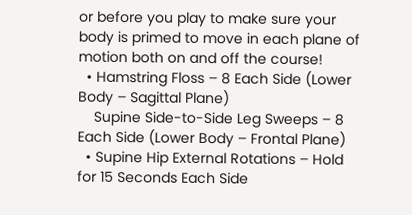or before you play to make sure your body is primed to move in each plane of motion both on and off the course!
  • Hamstring Floss – 8 Each Side (Lower Body – Sagittal Plane)
    Supine Side-to-Side Leg Sweeps – 8 Each Side (Lower Body – Frontal Plane)
  • Supine Hip External Rotations – Hold for 15 Seconds Each Side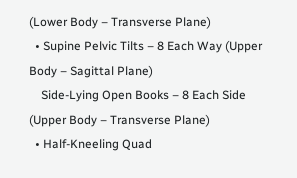(Lower Body – Transverse Plane)
  • Supine Pelvic Tilts – 8 Each Way (Upper Body – Sagittal Plane)
    Side-Lying Open Books – 8 Each Side (Upper Body – Transverse Plane)
  • Half-Kneeling Quad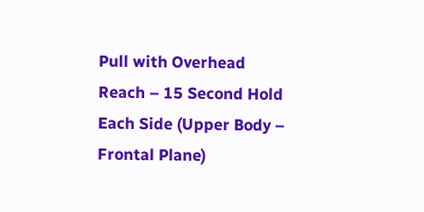Pull with Overhead Reach – 15 Second Hold Each Side (Upper Body – Frontal Plane)